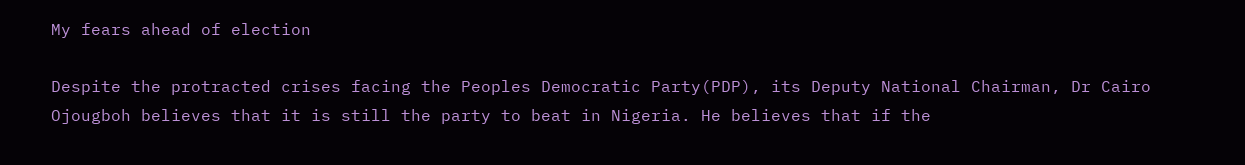My fears ahead of election

Despite the protracted crises facing the Peoples Democratic Party(PDP), its Deputy National Chairman, Dr Cairo Ojougboh believes that it is still the party to beat in Nigeria. He believes that if the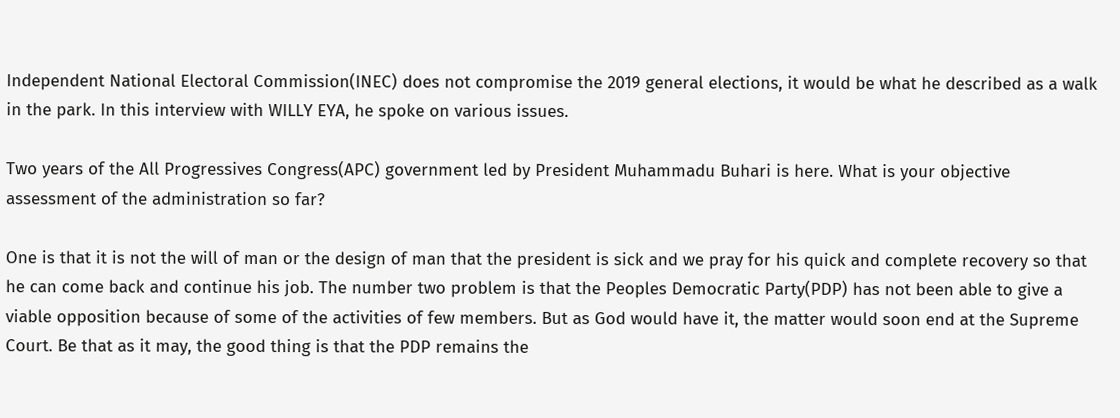Independent National Electoral Commission(INEC) does not compromise the 2019 general elections, it would be what he described as a walk in the park. In this interview with WILLY EYA, he spoke on various issues.

Two years of the All Progressives Congress(APC) government led by President Muhammadu Buhari is here. What is your objective assessment of the administration so far?

One is that it is not the will of man or the design of man that the president is sick and we pray for his quick and complete recovery so that he can come back and continue his job. The number two problem is that the Peoples Democratic Party(PDP) has not been able to give a viable opposition because of some of the activities of few members. But as God would have it, the matter would soon end at the Supreme Court. Be that as it may, the good thing is that the PDP remains the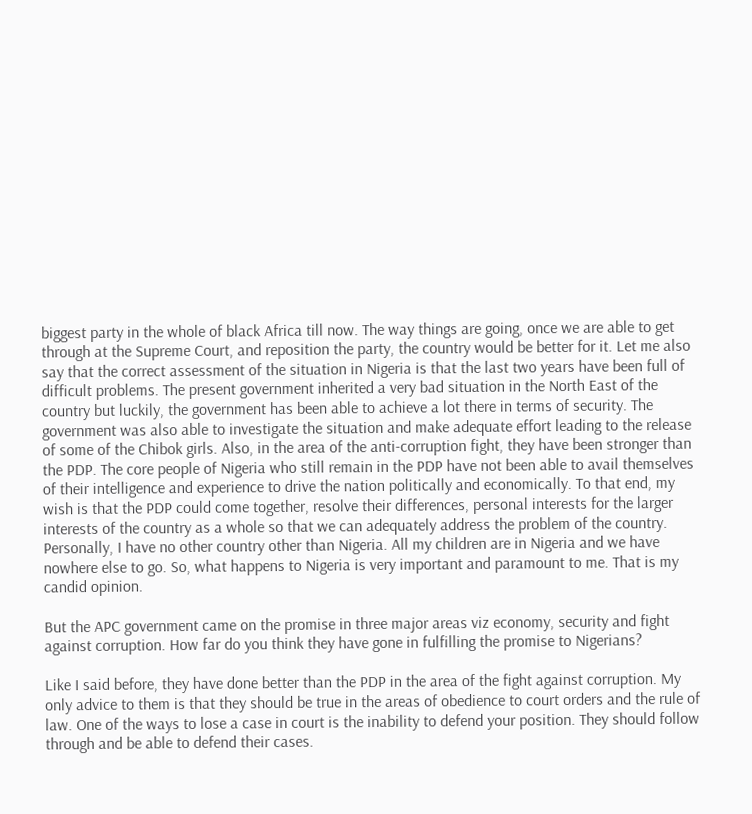biggest party in the whole of black Africa till now. The way things are going, once we are able to get through at the Supreme Court, and reposition the party, the country would be better for it. Let me also say that the correct assessment of the situation in Nigeria is that the last two years have been full of difficult problems. The present government inherited a very bad situation in the North East of the country but luckily, the government has been able to achieve a lot there in terms of security. The government was also able to investigate the situation and make adequate effort leading to the release of some of the Chibok girls. Also, in the area of the anti-corruption fight, they have been stronger than the PDP. The core people of Nigeria who still remain in the PDP have not been able to avail themselves of their intelligence and experience to drive the nation politically and economically. To that end, my wish is that the PDP could come together, resolve their differences, personal interests for the larger interests of the country as a whole so that we can adequately address the problem of the country. Personally, I have no other country other than Nigeria. All my children are in Nigeria and we have nowhere else to go. So, what happens to Nigeria is very important and paramount to me. That is my candid opinion.

But the APC government came on the promise in three major areas viz economy, security and fight against corruption. How far do you think they have gone in fulfilling the promise to Nigerians?

Like I said before, they have done better than the PDP in the area of the fight against corruption. My only advice to them is that they should be true in the areas of obedience to court orders and the rule of law. One of the ways to lose a case in court is the inability to defend your position. They should follow through and be able to defend their cases.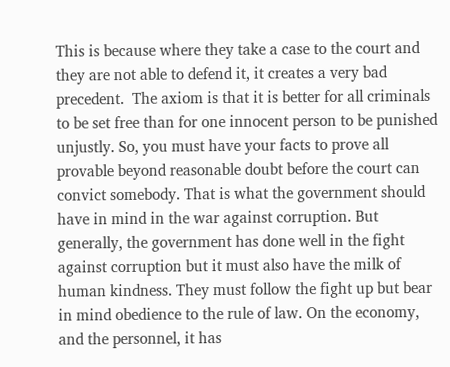This is because where they take a case to the court and they are not able to defend it, it creates a very bad precedent.  The axiom is that it is better for all criminals to be set free than for one innocent person to be punished unjustly. So, you must have your facts to prove all provable beyond reasonable doubt before the court can convict somebody. That is what the government should have in mind in the war against corruption. But generally, the government has done well in the fight against corruption but it must also have the milk of human kindness. They must follow the fight up but bear in mind obedience to the rule of law. On the economy, and the personnel, it has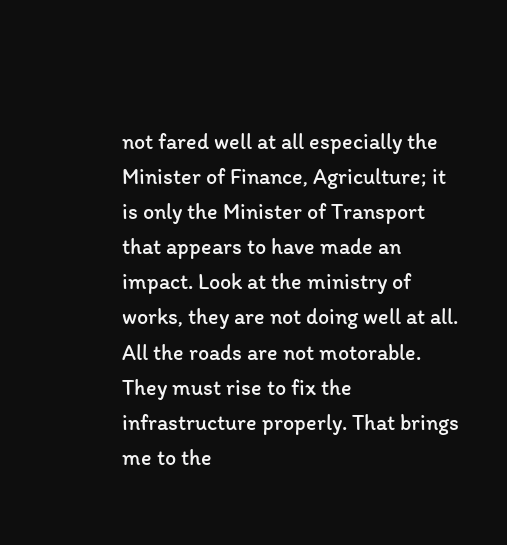not fared well at all especially the Minister of Finance, Agriculture; it is only the Minister of Transport that appears to have made an impact. Look at the ministry of works, they are not doing well at all. All the roads are not motorable. They must rise to fix the infrastructure properly. That brings me to the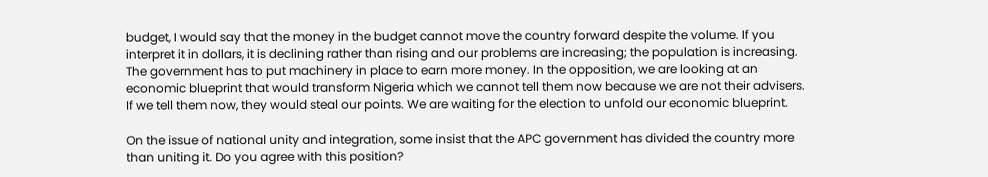budget, I would say that the money in the budget cannot move the country forward despite the volume. If you interpret it in dollars, it is declining rather than rising and our problems are increasing; the population is increasing. The government has to put machinery in place to earn more money. In the opposition, we are looking at an economic blueprint that would transform Nigeria which we cannot tell them now because we are not their advisers. If we tell them now, they would steal our points. We are waiting for the election to unfold our economic blueprint.

On the issue of national unity and integration, some insist that the APC government has divided the country more than uniting it. Do you agree with this position?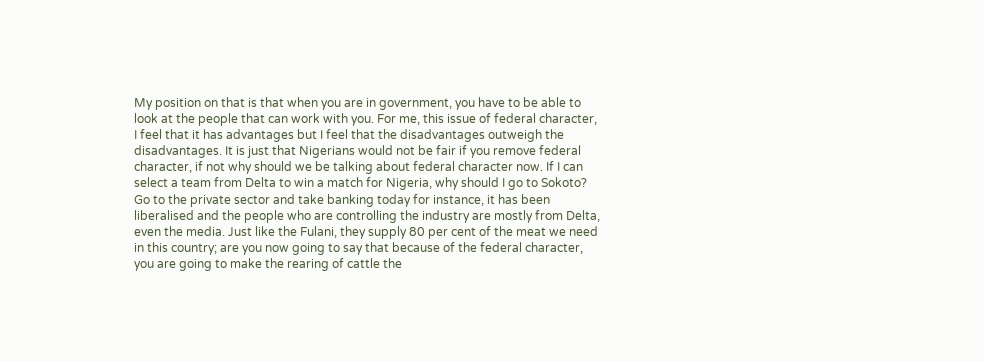My position on that is that when you are in government, you have to be able to look at the people that can work with you. For me, this issue of federal character, I feel that it has advantages but I feel that the disadvantages outweigh the disadvantages. It is just that Nigerians would not be fair if you remove federal character, if not why should we be talking about federal character now. If I can select a team from Delta to win a match for Nigeria, why should I go to Sokoto? Go to the private sector and take banking today for instance, it has been liberalised and the people who are controlling the industry are mostly from Delta, even the media. Just like the Fulani, they supply 80 per cent of the meat we need in this country; are you now going to say that because of the federal character, you are going to make the rearing of cattle the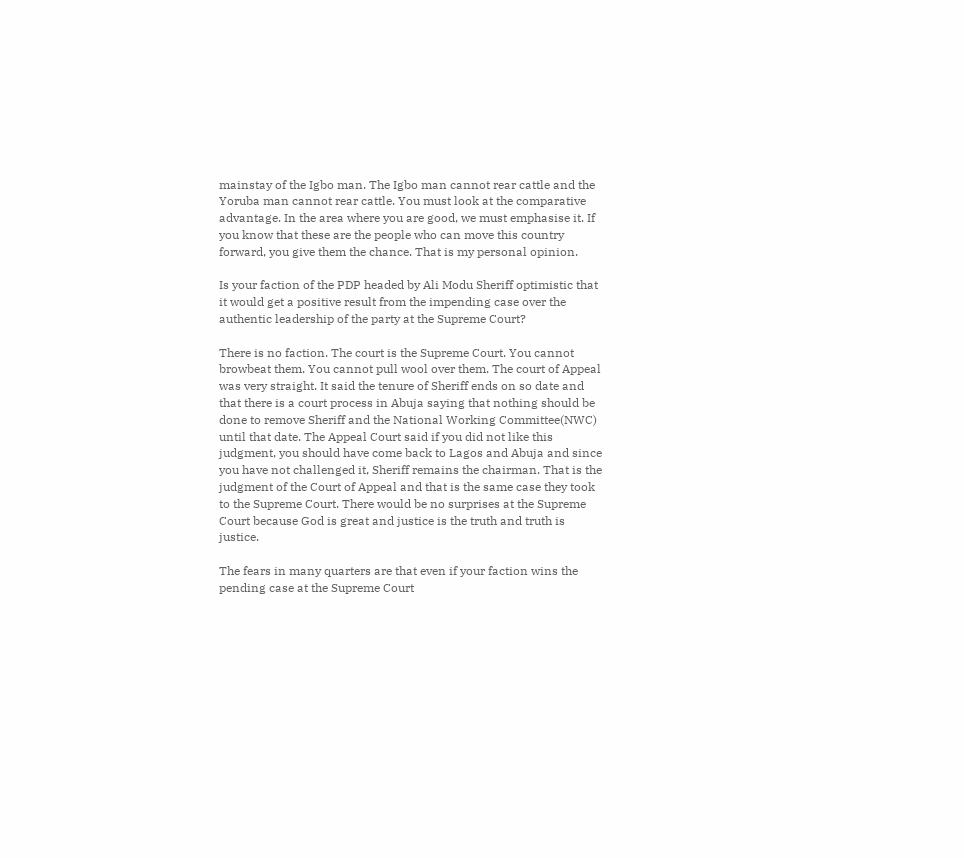mainstay of the Igbo man. The Igbo man cannot rear cattle and the Yoruba man cannot rear cattle. You must look at the comparative advantage. In the area where you are good, we must emphasise it. If you know that these are the people who can move this country forward, you give them the chance. That is my personal opinion.

Is your faction of the PDP headed by Ali Modu Sheriff optimistic that it would get a positive result from the impending case over the authentic leadership of the party at the Supreme Court?

There is no faction. The court is the Supreme Court. You cannot browbeat them. You cannot pull wool over them. The court of Appeal was very straight. It said the tenure of Sheriff ends on so date and that there is a court process in Abuja saying that nothing should be done to remove Sheriff and the National Working Committee(NWC) until that date. The Appeal Court said if you did not like this judgment, you should have come back to Lagos and Abuja and since you have not challenged it, Sheriff remains the chairman. That is the judgment of the Court of Appeal and that is the same case they took to the Supreme Court. There would be no surprises at the Supreme Court because God is great and justice is the truth and truth is justice.

The fears in many quarters are that even if your faction wins the pending case at the Supreme Court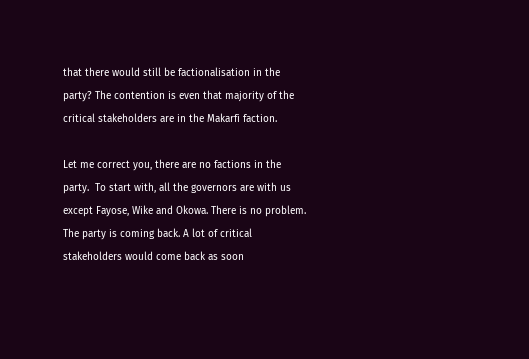that there would still be factionalisation in the party? The contention is even that majority of the critical stakeholders are in the Makarfi faction.

Let me correct you, there are no factions in the party.  To start with, all the governors are with us except Fayose, Wike and Okowa. There is no problem. The party is coming back. A lot of critical stakeholders would come back as soon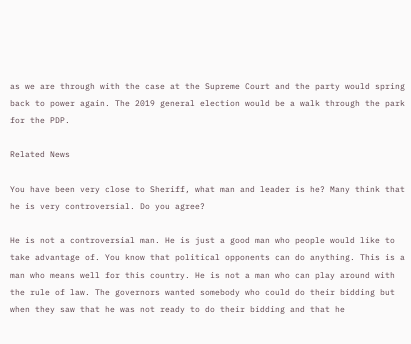as we are through with the case at the Supreme Court and the party would spring back to power again. The 2019 general election would be a walk through the park for the PDP.

Related News

You have been very close to Sheriff, what man and leader is he? Many think that he is very controversial. Do you agree?

He is not a controversial man. He is just a good man who people would like to take advantage of. You know that political opponents can do anything. This is a man who means well for this country. He is not a man who can play around with the rule of law. The governors wanted somebody who could do their bidding but when they saw that he was not ready to do their bidding and that he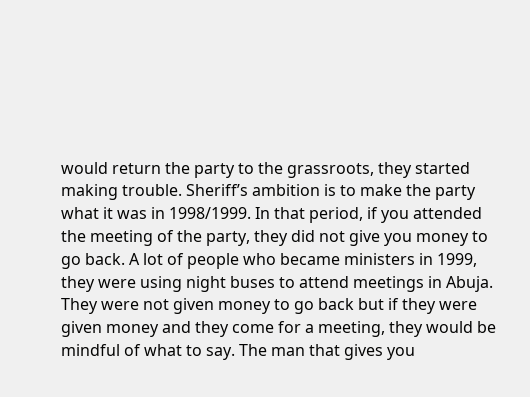would return the party to the grassroots, they started making trouble. Sheriff’s ambition is to make the party what it was in 1998/1999. In that period, if you attended the meeting of the party, they did not give you money to go back. A lot of people who became ministers in 1999, they were using night buses to attend meetings in Abuja. They were not given money to go back but if they were given money and they come for a meeting, they would be mindful of what to say. The man that gives you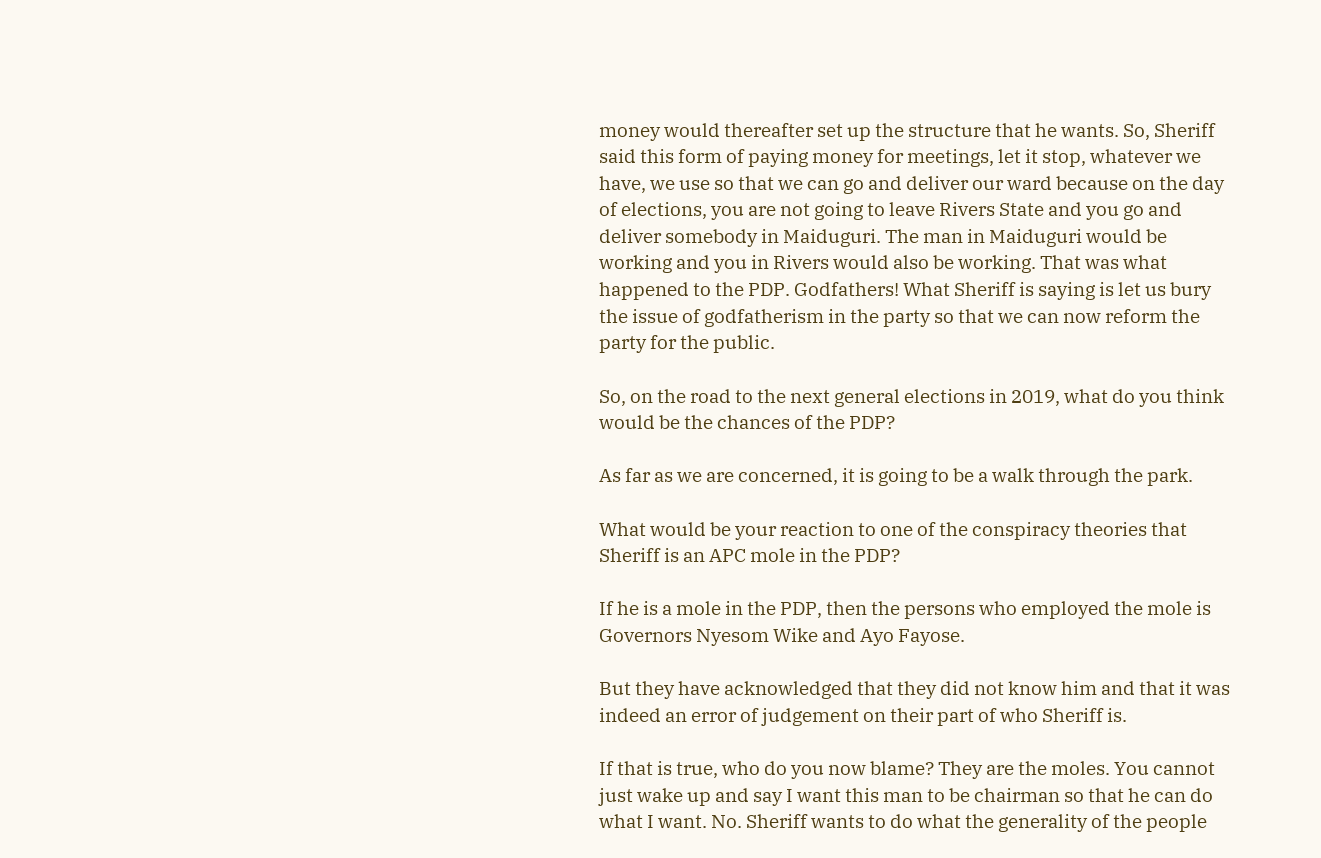money would thereafter set up the structure that he wants. So, Sheriff said this form of paying money for meetings, let it stop, whatever we have, we use so that we can go and deliver our ward because on the day of elections, you are not going to leave Rivers State and you go and deliver somebody in Maiduguri. The man in Maiduguri would be working and you in Rivers would also be working. That was what happened to the PDP. Godfathers! What Sheriff is saying is let us bury the issue of godfatherism in the party so that we can now reform the party for the public.

So, on the road to the next general elections in 2019, what do you think would be the chances of the PDP?

As far as we are concerned, it is going to be a walk through the park.

What would be your reaction to one of the conspiracy theories that Sheriff is an APC mole in the PDP?

If he is a mole in the PDP, then the persons who employed the mole is Governors Nyesom Wike and Ayo Fayose.

But they have acknowledged that they did not know him and that it was indeed an error of judgement on their part of who Sheriff is.

If that is true, who do you now blame? They are the moles. You cannot just wake up and say I want this man to be chairman so that he can do what I want. No. Sheriff wants to do what the generality of the people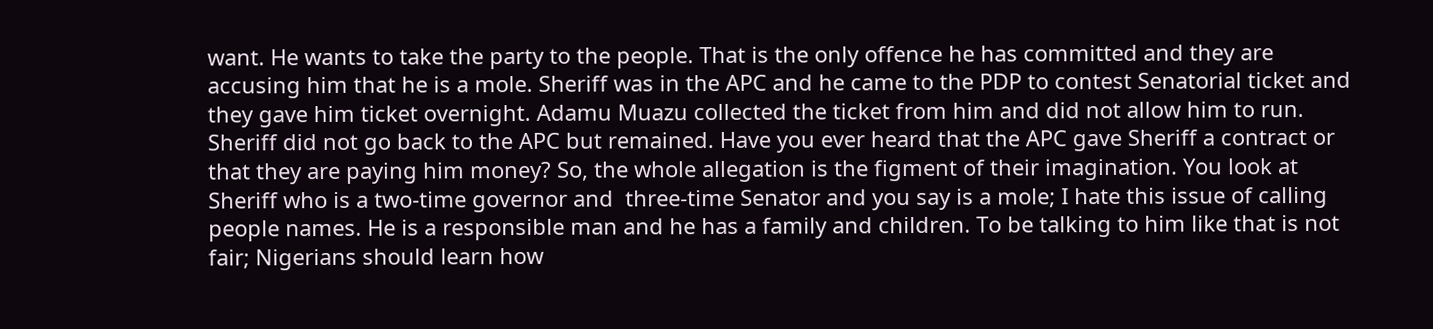want. He wants to take the party to the people. That is the only offence he has committed and they are accusing him that he is a mole. Sheriff was in the APC and he came to the PDP to contest Senatorial ticket and they gave him ticket overnight. Adamu Muazu collected the ticket from him and did not allow him to run. Sheriff did not go back to the APC but remained. Have you ever heard that the APC gave Sheriff a contract or that they are paying him money? So, the whole allegation is the figment of their imagination. You look at Sheriff who is a two-time governor and  three-time Senator and you say is a mole; I hate this issue of calling people names. He is a responsible man and he has a family and children. To be talking to him like that is not fair; Nigerians should learn how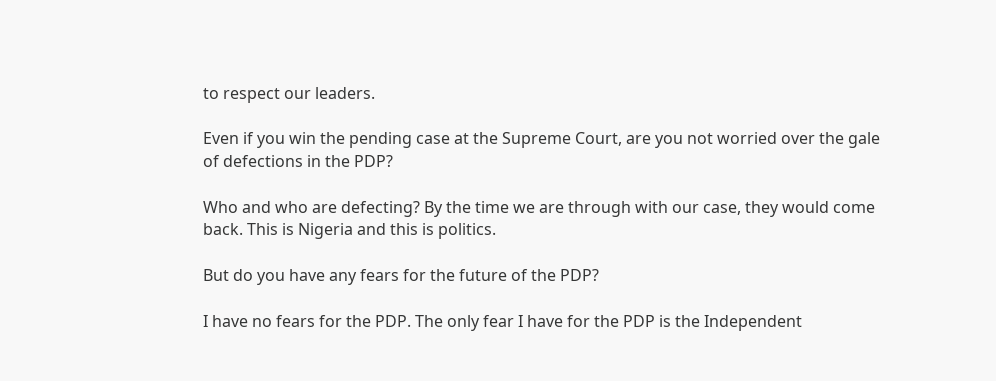to respect our leaders.

Even if you win the pending case at the Supreme Court, are you not worried over the gale of defections in the PDP?

Who and who are defecting? By the time we are through with our case, they would come back. This is Nigeria and this is politics.

But do you have any fears for the future of the PDP?

I have no fears for the PDP. The only fear I have for the PDP is the Independent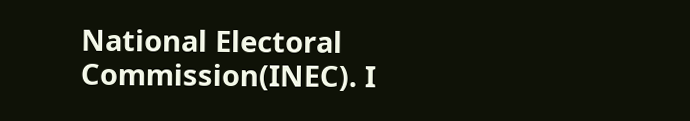National Electoral Commission(INEC). I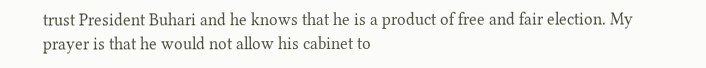trust President Buhari and he knows that he is a product of free and fair election. My prayer is that he would not allow his cabinet to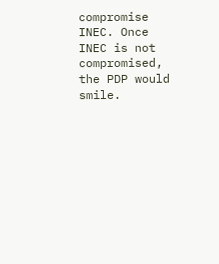compromise INEC. Once INEC is not compromised, the PDP would smile.